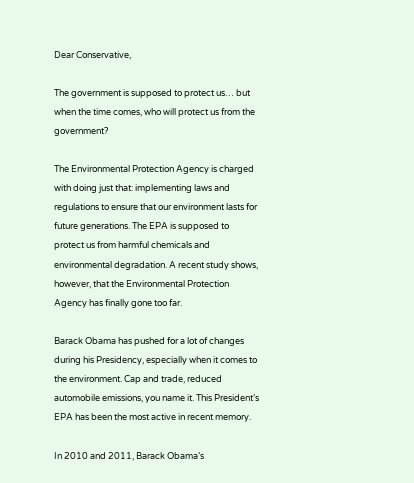Dear Conservative,

The government is supposed to protect us… but when the time comes, who will protect us from the government?

The Environmental Protection Agency is charged with doing just that: implementing laws and regulations to ensure that our environment lasts for future generations. The EPA is supposed to protect us from harmful chemicals and environmental degradation. A recent study shows, however, that the Environmental Protection Agency has finally gone too far.

Barack Obama has pushed for a lot of changes during his Presidency, especially when it comes to the environment. Cap and trade, reduced automobile emissions, you name it. This President’s EPA has been the most active in recent memory.

In 2010 and 2011, Barack Obama’s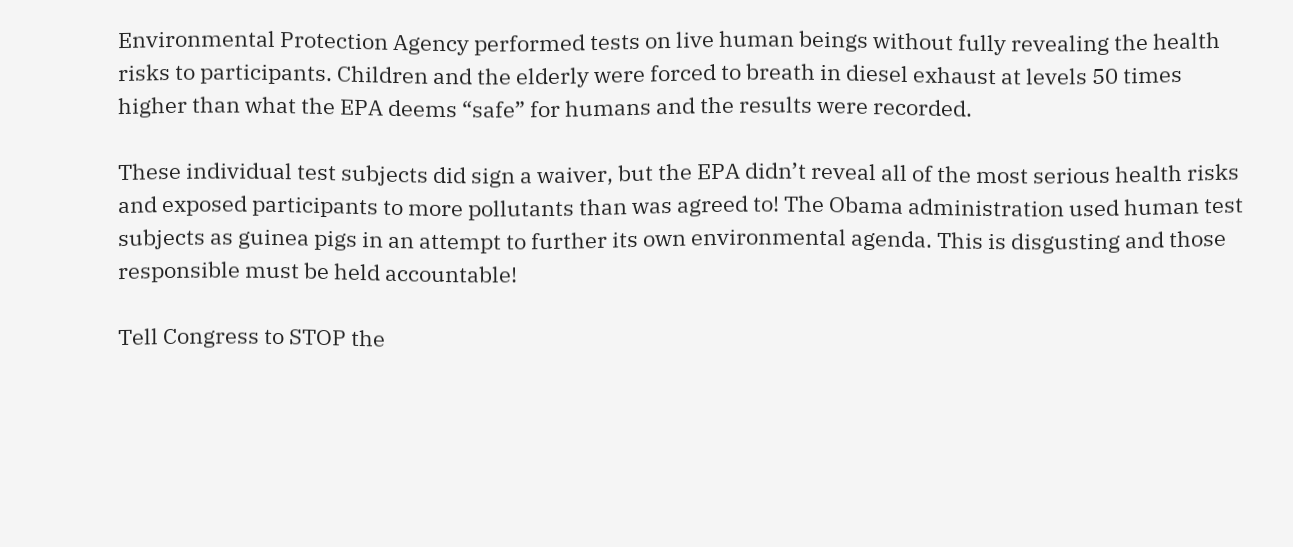Environmental Protection Agency performed tests on live human beings without fully revealing the health risks to participants. Children and the elderly were forced to breath in diesel exhaust at levels 50 times higher than what the EPA deems “safe” for humans and the results were recorded.

These individual test subjects did sign a waiver, but the EPA didn’t reveal all of the most serious health risks and exposed participants to more pollutants than was agreed to! The Obama administration used human test subjects as guinea pigs in an attempt to further its own environmental agenda. This is disgusting and those responsible must be held accountable!

Tell Congress to STOP the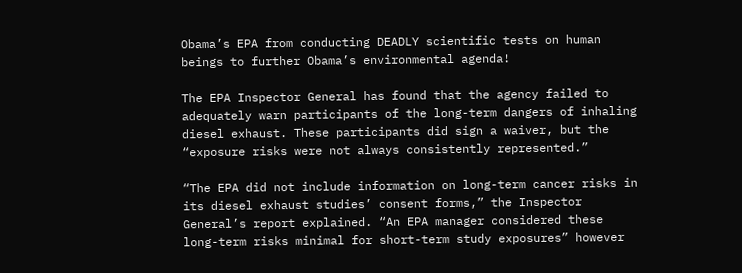Obama’s EPA from conducting DEADLY scientific tests on human beings to further Obama’s environmental agenda!

The EPA Inspector General has found that the agency failed to adequately warn participants of the long-term dangers of inhaling diesel exhaust. These participants did sign a waiver, but the “exposure risks were not always consistently represented.”

“The EPA did not include information on long-term cancer risks in its diesel exhaust studies’ consent forms,” the Inspector General’s report explained. “An EPA manager considered these long-term risks minimal for short-term study exposures” however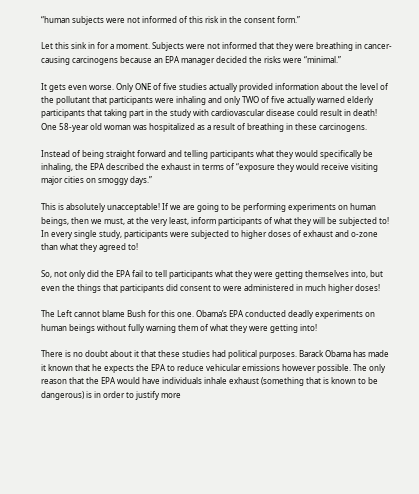“human subjects were not informed of this risk in the consent form.”

Let this sink in for a moment. Subjects were not informed that they were breathing in cancer-causing carcinogens because an EPA manager decided the risks were “minimal.”

It gets even worse. Only ONE of five studies actually provided information about the level of the pollutant that participants were inhaling and only TWO of five actually warned elderly participants that taking part in the study with cardiovascular disease could result in death! One 58-year old woman was hospitalized as a result of breathing in these carcinogens.

Instead of being straight forward and telling participants what they would specifically be inhaling, the EPA described the exhaust in terms of “exposure they would receive visiting major cities on smoggy days.”

This is absolutely unacceptable! If we are going to be performing experiments on human beings, then we must, at the very least, inform participants of what they will be subjected to! In every single study, participants were subjected to higher doses of exhaust and o-zone than what they agreed to!

So, not only did the EPA fail to tell participants what they were getting themselves into, but even the things that participants did consent to were administered in much higher doses!

The Left cannot blame Bush for this one. Obama’s EPA conducted deadly experiments on human beings without fully warning them of what they were getting into!

There is no doubt about it that these studies had political purposes. Barack Obama has made it known that he expects the EPA to reduce vehicular emissions however possible. The only reason that the EPA would have individuals inhale exhaust (something that is known to be dangerous) is in order to justify more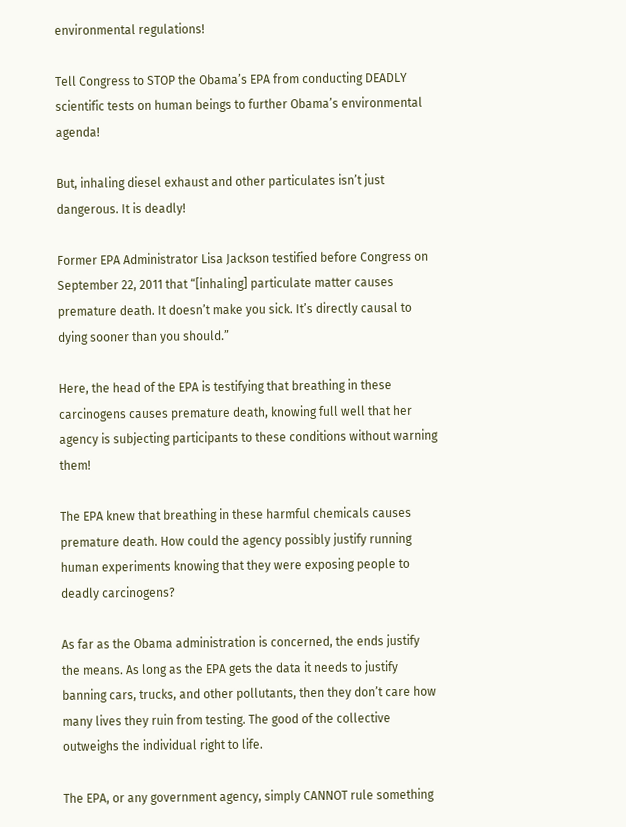environmental regulations!

Tell Congress to STOP the Obama’s EPA from conducting DEADLY scientific tests on human beings to further Obama’s environmental agenda!

But, inhaling diesel exhaust and other particulates isn’t just dangerous. It is deadly!

Former EPA Administrator Lisa Jackson testified before Congress on September 22, 2011 that “[inhaling] particulate matter causes premature death. It doesn’t make you sick. It’s directly causal to dying sooner than you should.”

Here, the head of the EPA is testifying that breathing in these carcinogens causes premature death, knowing full well that her agency is subjecting participants to these conditions without warning them!

The EPA knew that breathing in these harmful chemicals causes premature death. How could the agency possibly justify running human experiments knowing that they were exposing people to deadly carcinogens?

As far as the Obama administration is concerned, the ends justify the means. As long as the EPA gets the data it needs to justify banning cars, trucks, and other pollutants, then they don’t care how many lives they ruin from testing. The good of the collective outweighs the individual right to life.

The EPA, or any government agency, simply CANNOT rule something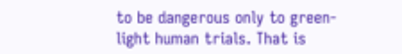to be dangerous only to green-light human trials. That is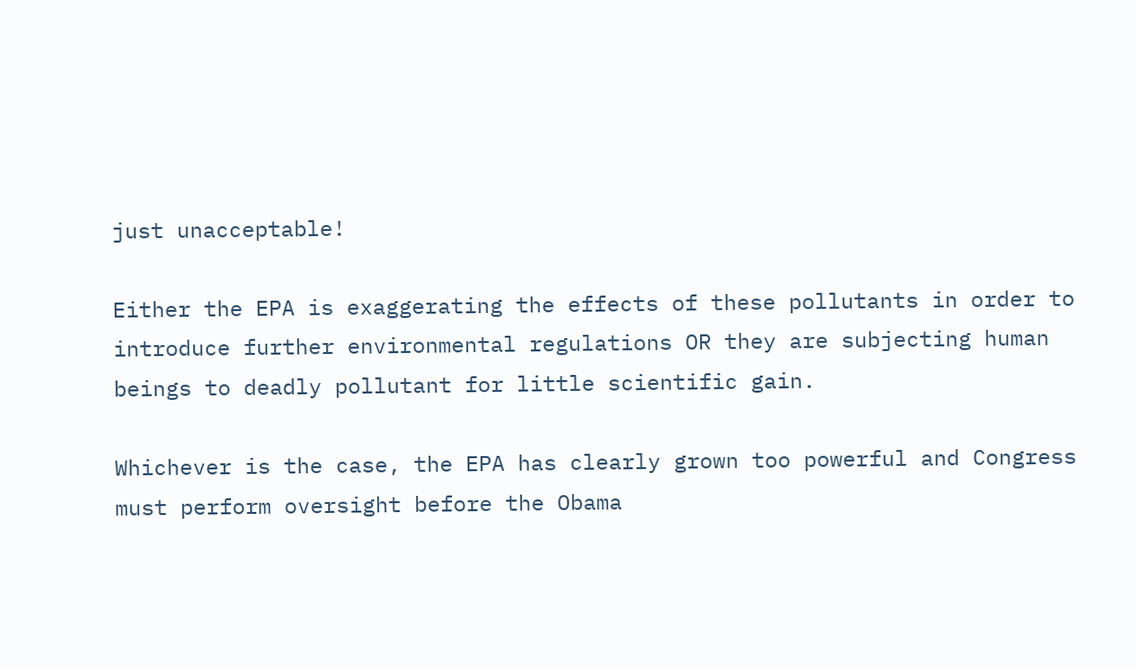just unacceptable!

Either the EPA is exaggerating the effects of these pollutants in order to introduce further environmental regulations OR they are subjecting human beings to deadly pollutant for little scientific gain.

Whichever is the case, the EPA has clearly grown too powerful and Congress must perform oversight before the Obama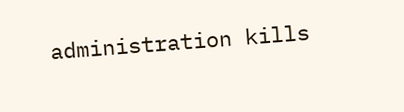administration kills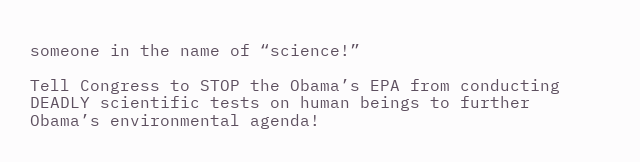someone in the name of “science!”

Tell Congress to STOP the Obama’s EPA from conducting DEADLY scientific tests on human beings to further Obama’s environmental agenda!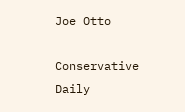Joe Otto

Conservative Daily